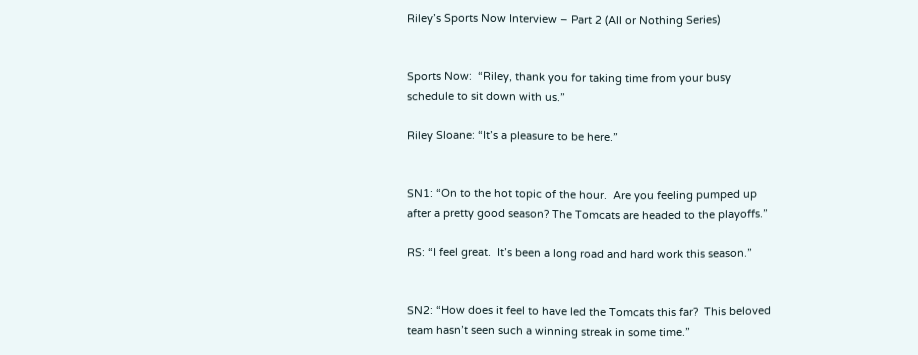Riley’s Sports Now Interview – Part 2 (All or Nothing Series)


Sports Now:  “Riley, thank you for taking time from your busy schedule to sit down with us.”

Riley Sloane: “It’s a pleasure to be here.”


SN1: “On to the hot topic of the hour.  Are you feeling pumped up after a pretty good season? The Tomcats are headed to the playoffs.”

RS: “I feel great.  It’s been a long road and hard work this season.”


SN2: “How does it feel to have led the Tomcats this far?  This beloved team hasn’t seen such a winning streak in some time.”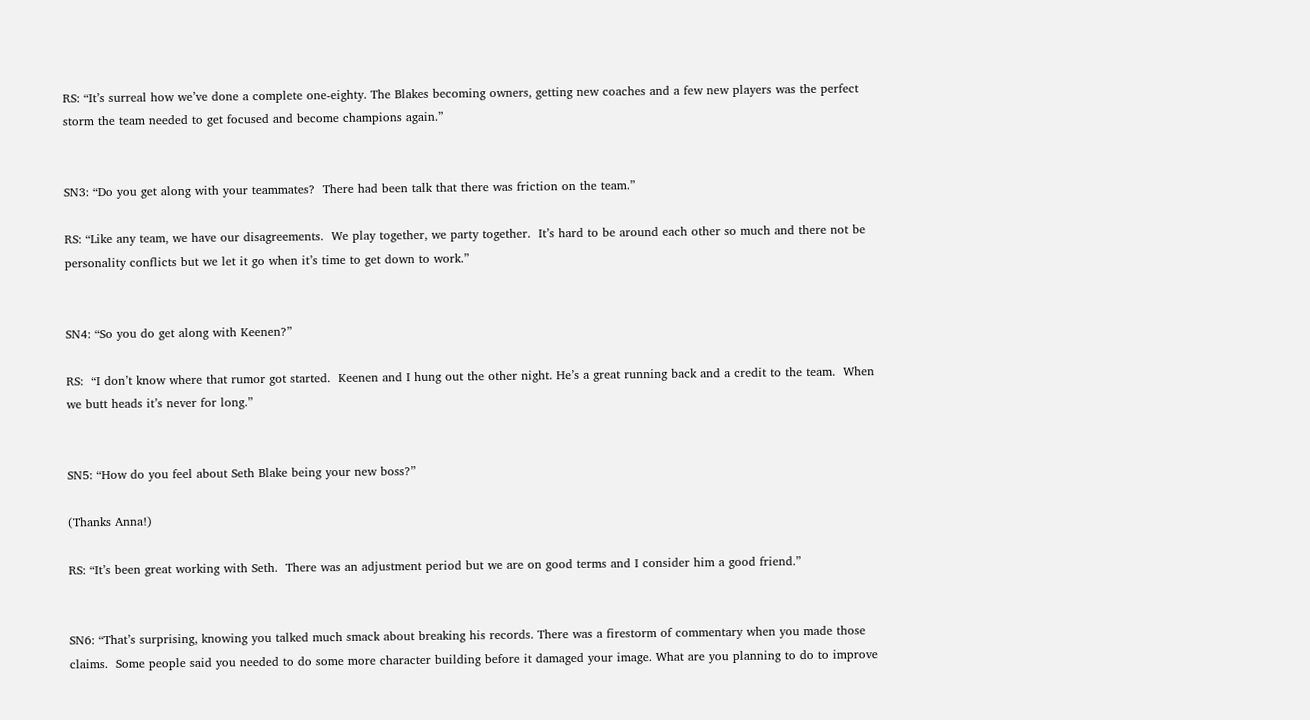RS: “It’s surreal how we’ve done a complete one-eighty. The Blakes becoming owners, getting new coaches and a few new players was the perfect storm the team needed to get focused and become champions again.”


SN3: “Do you get along with your teammates?  There had been talk that there was friction on the team.”

RS: “Like any team, we have our disagreements.  We play together, we party together.  It’s hard to be around each other so much and there not be personality conflicts but we let it go when it’s time to get down to work.”


SN4: “So you do get along with Keenen?”

RS:  “I don’t know where that rumor got started.  Keenen and I hung out the other night. He’s a great running back and a credit to the team.  When we butt heads it’s never for long.”


SN5: “How do you feel about Seth Blake being your new boss?”

(Thanks Anna!)

RS: “It’s been great working with Seth.  There was an adjustment period but we are on good terms and I consider him a good friend.”


SN6: “That’s surprising, knowing you talked much smack about breaking his records. There was a firestorm of commentary when you made those claims.  Some people said you needed to do some more character building before it damaged your image. What are you planning to do to improve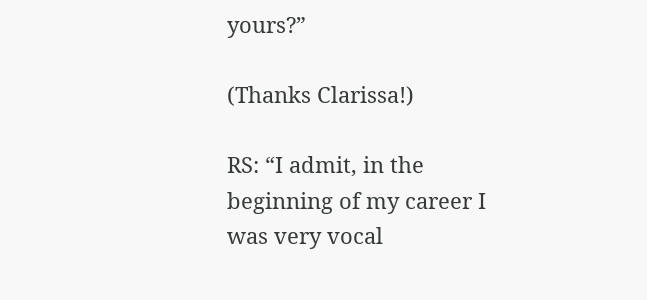yours?”

(Thanks Clarissa!)

RS: “I admit, in the beginning of my career I was very vocal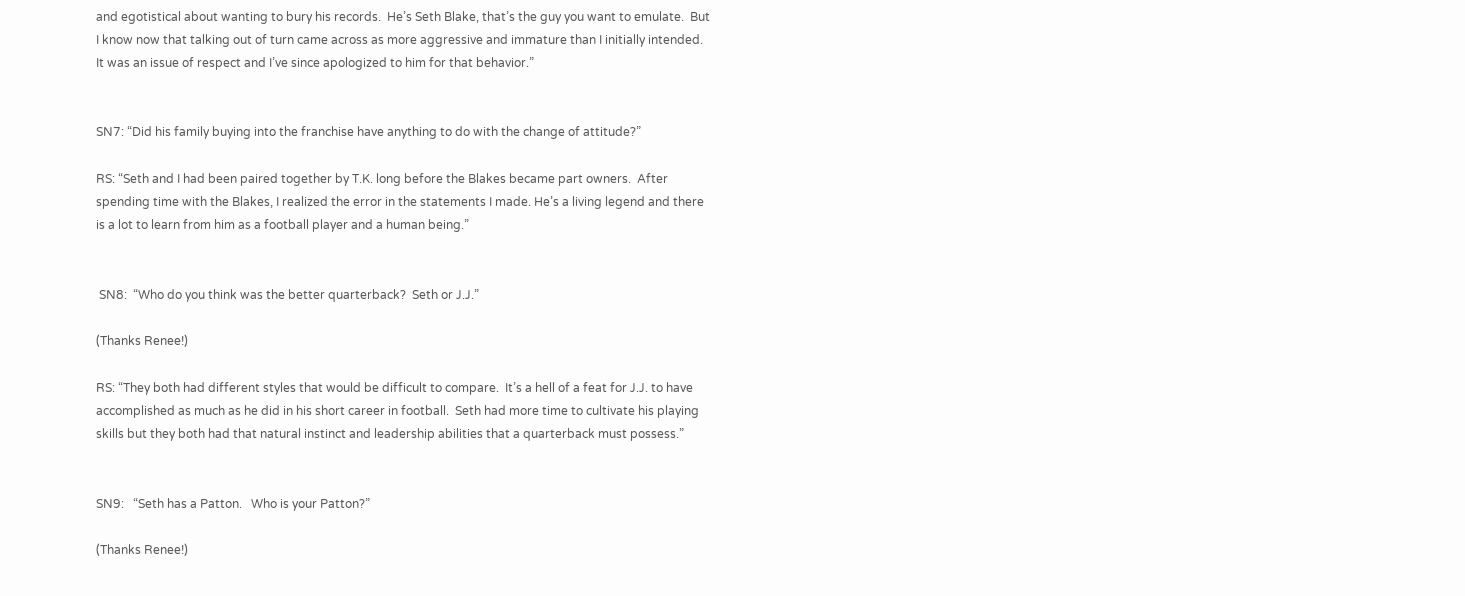and egotistical about wanting to bury his records.  He’s Seth Blake, that’s the guy you want to emulate.  But I know now that talking out of turn came across as more aggressive and immature than I initially intended. It was an issue of respect and I’ve since apologized to him for that behavior.”


SN7: “Did his family buying into the franchise have anything to do with the change of attitude?”

RS: “Seth and I had been paired together by T.K. long before the Blakes became part owners.  After spending time with the Blakes, I realized the error in the statements I made. He’s a living legend and there is a lot to learn from him as a football player and a human being.”


 SN8:  “Who do you think was the better quarterback?  Seth or J.J.”

(Thanks Renee!)

RS: “They both had different styles that would be difficult to compare.  It’s a hell of a feat for J.J. to have accomplished as much as he did in his short career in football.  Seth had more time to cultivate his playing skills but they both had that natural instinct and leadership abilities that a quarterback must possess.”


SN9:   “Seth has a Patton.   Who is your Patton?”

(Thanks Renee!)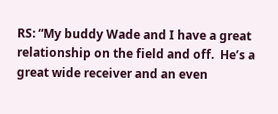RS: “My buddy Wade and I have a great relationship on the field and off.  He’s a great wide receiver and an even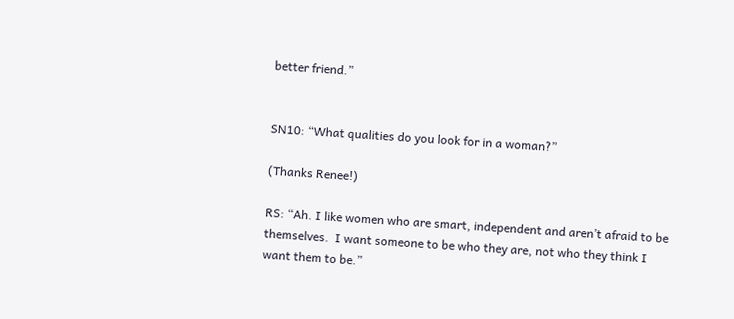better friend.”


SN10: “What qualities do you look for in a woman?”

(Thanks Renee!)

RS: “Ah. I like women who are smart, independent and aren’t afraid to be themselves.  I want someone to be who they are, not who they think I want them to be.”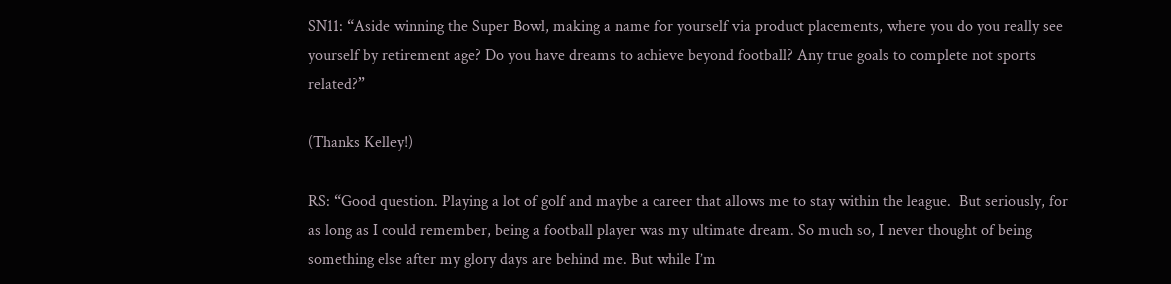SN11: “Aside winning the Super Bowl, making a name for yourself via product placements, where you do you really see yourself by retirement age? Do you have dreams to achieve beyond football? Any true goals to complete not sports related?”

(Thanks Kelley!)

RS: “Good question. Playing a lot of golf and maybe a career that allows me to stay within the league.  But seriously, for as long as I could remember, being a football player was my ultimate dream. So much so, I never thought of being something else after my glory days are behind me. But while I’m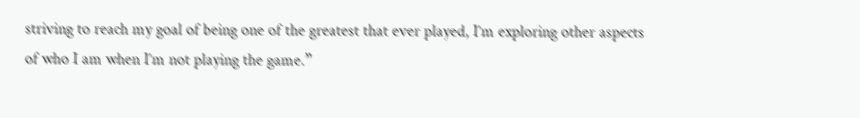striving to reach my goal of being one of the greatest that ever played, I’m exploring other aspects of who I am when I’m not playing the game.”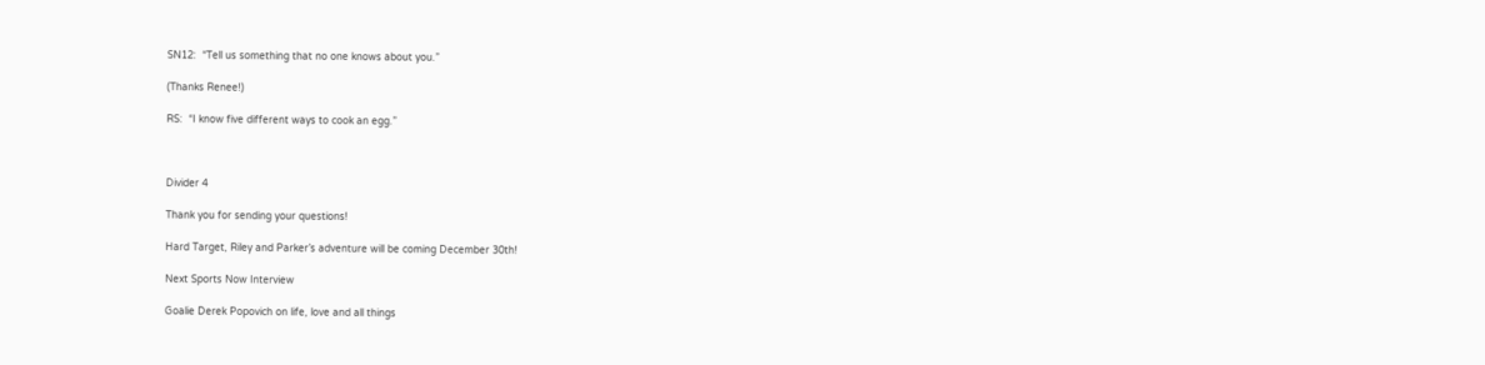SN12:  “Tell us something that no one knows about you.”

(Thanks Renee!)

RS:  “I know five different ways to cook an egg.”



Divider 4

Thank you for sending your questions!

Hard Target, Riley and Parker’s adventure will be coming December 30th!

Next Sports Now Interview

Goalie Derek Popovich on life, love and all things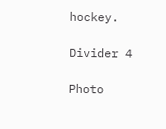hockey.

Divider 4

Photo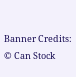Banner Credits: © Can Stock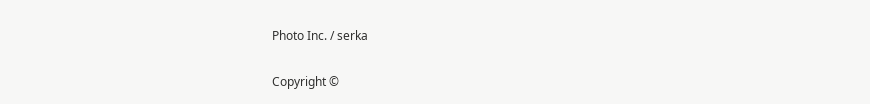Photo Inc. / serka

Copyright ©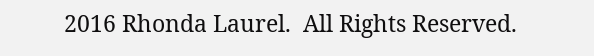2016 Rhonda Laurel.  All Rights Reserved.